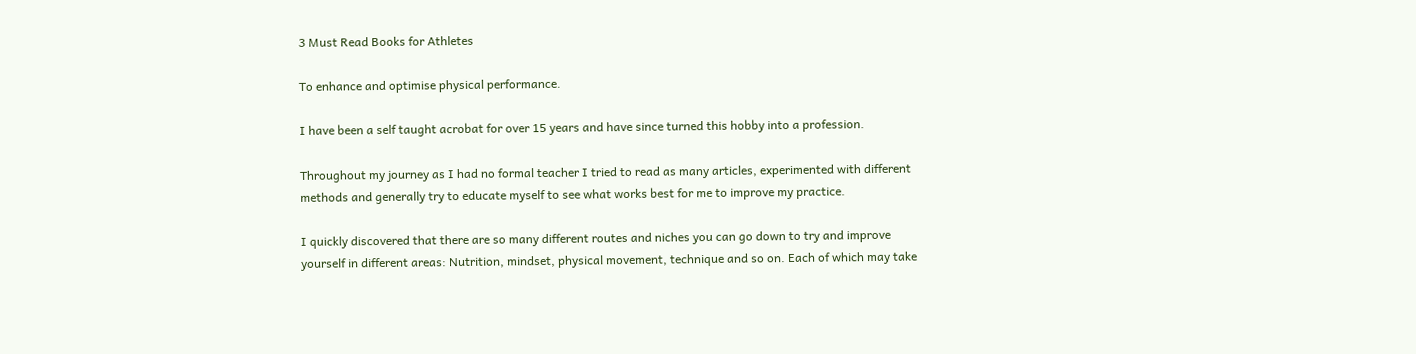3 Must Read Books for Athletes

To enhance and optimise physical performance.

I have been a self taught acrobat for over 15 years and have since turned this hobby into a profession.

Throughout my journey as I had no formal teacher I tried to read as many articles, experimented with different methods and generally try to educate myself to see what works best for me to improve my practice.

I quickly discovered that there are so many different routes and niches you can go down to try and improve yourself in different areas: Nutrition, mindset, physical movement, technique and so on. Each of which may take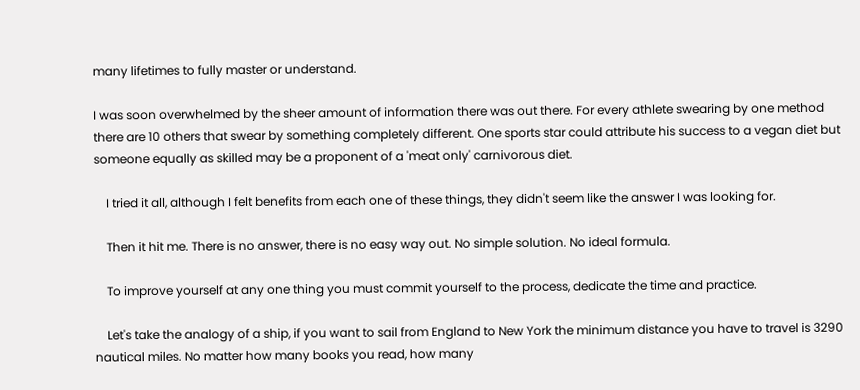many lifetimes to fully master or understand.

I was soon overwhelmed by the sheer amount of information there was out there. For every athlete swearing by one method there are 10 others that swear by something completely different. One sports star could attribute his success to a vegan diet but someone equally as skilled may be a proponent of a 'meat only' carnivorous diet.

    I tried it all, although I felt benefits from each one of these things, they didn't seem like the answer I was looking for.

    Then it hit me. There is no answer, there is no easy way out. No simple solution. No ideal formula.

    To improve yourself at any one thing you must commit yourself to the process, dedicate the time and practice.

    Let's take the analogy of a ship, if you want to sail from England to New York the minimum distance you have to travel is 3290 nautical miles. No matter how many books you read, how many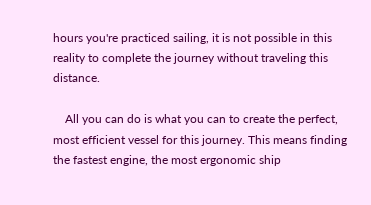hours you're practiced sailing, it is not possible in this reality to complete the journey without traveling this distance.

    All you can do is what you can to create the perfect, most efficient vessel for this journey. This means finding the fastest engine, the most ergonomic ship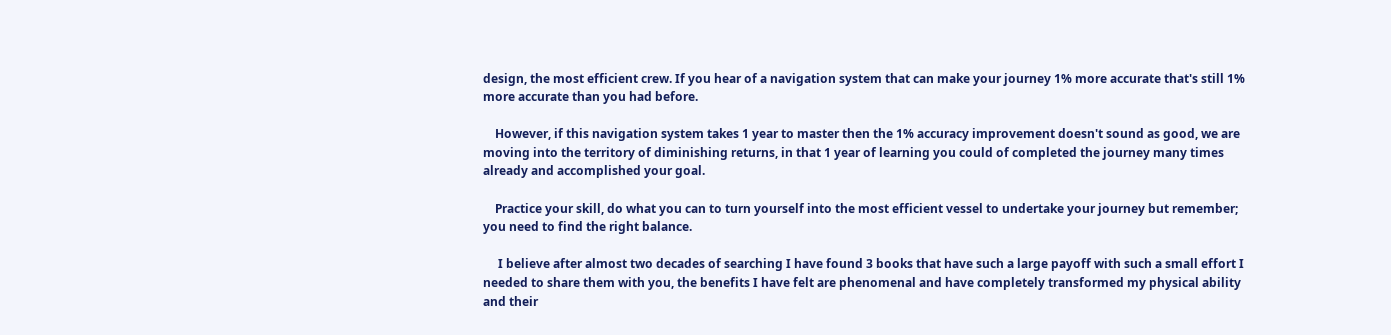design, the most efficient crew. If you hear of a navigation system that can make your journey 1% more accurate that's still 1% more accurate than you had before.

    However, if this navigation system takes 1 year to master then the 1% accuracy improvement doesn't sound as good, we are moving into the territory of diminishing returns, in that 1 year of learning you could of completed the journey many times already and accomplished your goal.

    Practice your skill, do what you can to turn yourself into the most efficient vessel to undertake your journey but remember; you need to find the right balance.

     I believe after almost two decades of searching I have found 3 books that have such a large payoff with such a small effort I needed to share them with you, the benefits I have felt are phenomenal and have completely transformed my physical ability and their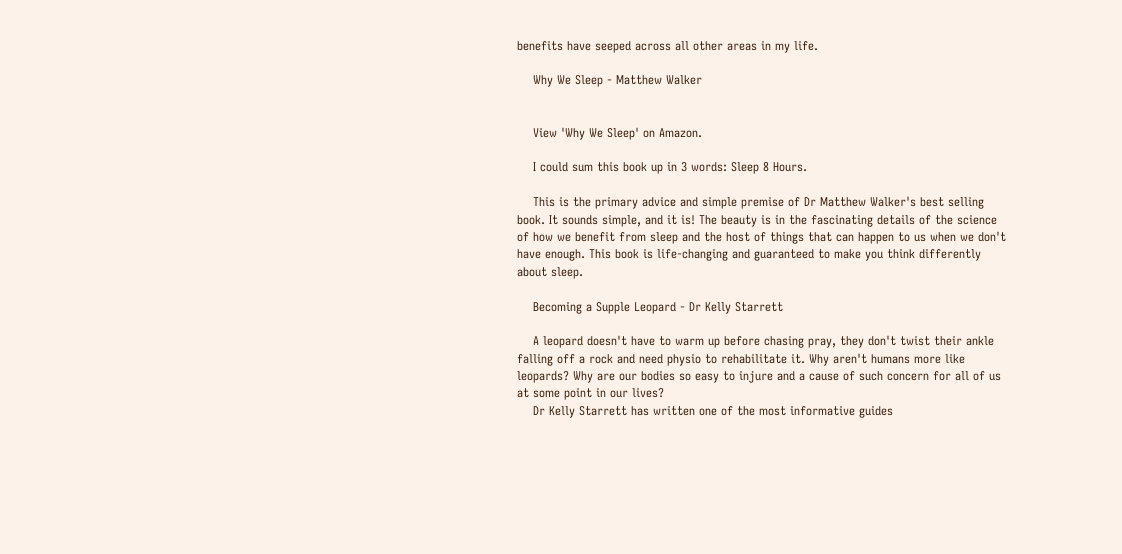benefits have seeped across all other areas in my life.

    Why We Sleep - Matthew Walker


    View 'Why We Sleep' on Amazon.

    I could sum this book up in 3 words: Sleep 8 Hours.

    This is the primary advice and simple premise of Dr Matthew Walker's best selling book. It sounds simple, and it is! The beauty is in the fascinating details of the science of how we benefit from sleep and the host of things that can happen to us when we don't have enough. This book is life-changing and guaranteed to make you think differently about sleep.

    Becoming a Supple Leopard - Dr Kelly Starrett

    A leopard doesn't have to warm up before chasing pray, they don't twist their ankle falling off a rock and need physio to rehabilitate it. Why aren't humans more like leopards? Why are our bodies so easy to injure and a cause of such concern for all of us at some point in our lives?
    Dr Kelly Starrett has written one of the most informative guides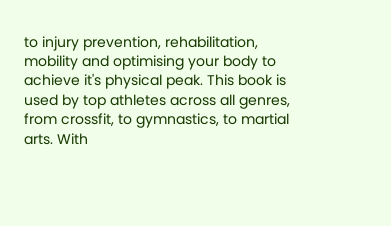to injury prevention, rehabilitation, mobility and optimising your body to achieve it's physical peak. This book is used by top athletes across all genres, from crossfit, to gymnastics, to martial arts. With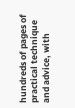hundreds of pages of practical technique and advice, with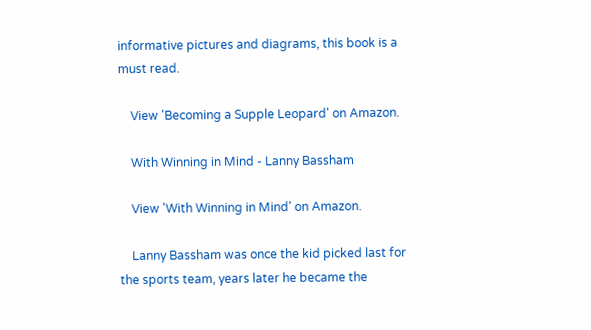informative pictures and diagrams, this book is a must read.

    View 'Becoming a Supple Leopard' on Amazon.

    With Winning in Mind - Lanny Bassham

    View 'With Winning in Mind' on Amazon.

    Lanny Bassham was once the kid picked last for the sports team, years later he became the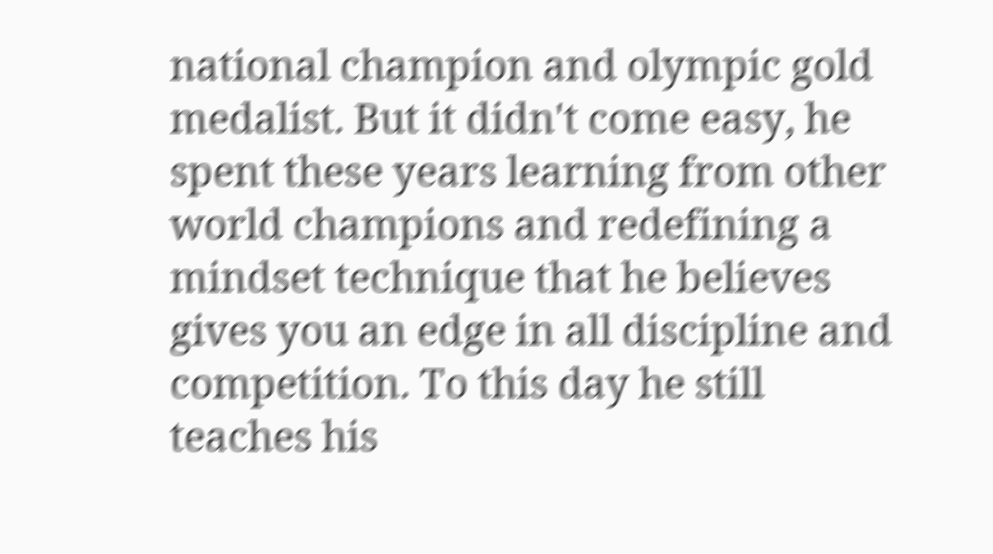national champion and olympic gold medalist. But it didn't come easy, he spent these years learning from other world champions and redefining a mindset technique that he believes gives you an edge in all discipline and competition. To this day he still teaches his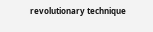revolutionary technique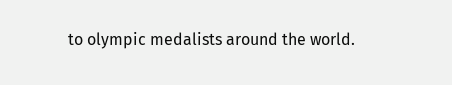to olympic medalists around the world.